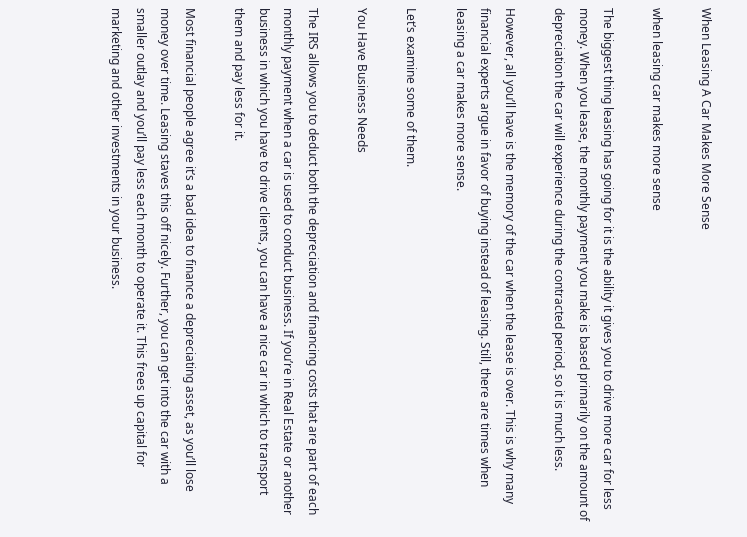When Leasing A Car Makes More Sense

when leasing car makes more sense

The biggest thing leasing has going for it is the ability it gives you to drive more car for less money. When you lease, the monthly payment you make is based primarily on the amount of depreciation the car will experience during the contracted period, so it is much less.

However, all you’ll have is the memory of the car when the lease is over. This is why many financial experts argue in favor of buying instead of leasing. Still, there are times when leasing a car makes more sense.

Let’s examine some of them.

You Have Business Needs

The IRS allows you to deduct both the depreciation and financing costs that are part of each monthly payment when a car is used to conduct business. If you’re in Real Estate or another business in which you have to drive clients, you can have a nice car in which to transport them and pay less for it.

Most financial people agree it’s a bad idea to finance a depreciating asset, as you’ll lose money over time. Leasing staves this off nicely. Further, you can get into the car with a smaller outlay and you’ll pay less each month to operate it. This frees up capital for marketing and other investments in your business.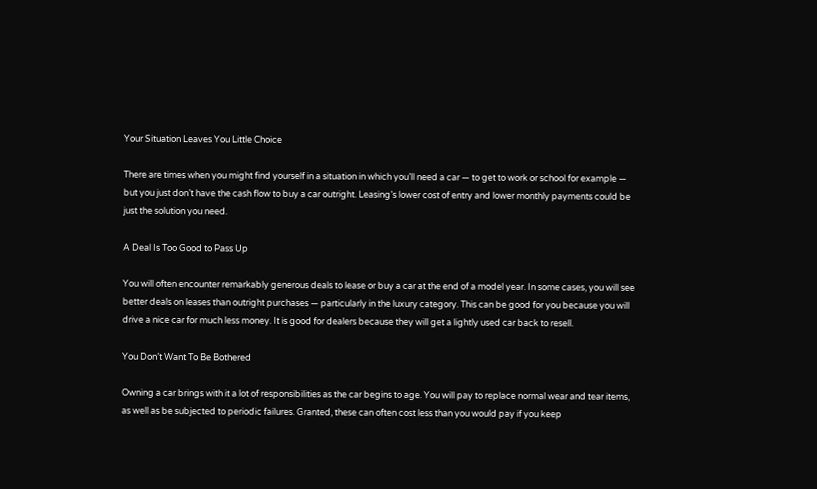Your Situation Leaves You Little Choice

There are times when you might find yourself in a situation in which you’ll need a car — to get to work or school for example — but you just don’t have the cash flow to buy a car outright. Leasing’s lower cost of entry and lower monthly payments could be just the solution you need.

A Deal Is Too Good to Pass Up

You will often encounter remarkably generous deals to lease or buy a car at the end of a model year. In some cases, you will see better deals on leases than outright purchases — particularly in the luxury category. This can be good for you because you will drive a nice car for much less money. It is good for dealers because they will get a lightly used car back to resell.

You Don’t Want To Be Bothered

Owning a car brings with it a lot of responsibilities as the car begins to age. You will pay to replace normal wear and tear items, as well as be subjected to periodic failures. Granted, these can often cost less than you would pay if you keep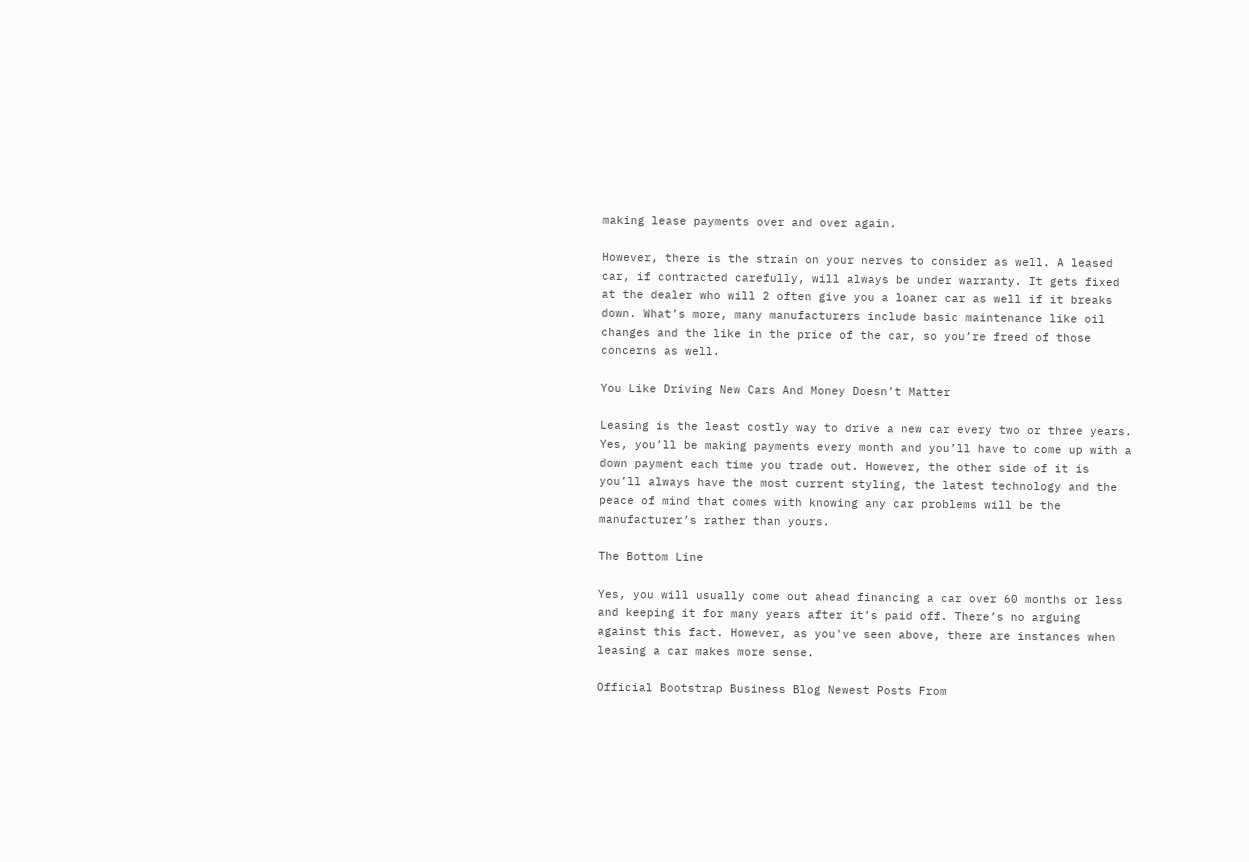making lease payments over and over again.

However, there is the strain on your nerves to consider as well. A leased car, if contracted carefully, will always be under warranty. It gets fixed at the dealer who will 2 often give you a loaner car as well if it breaks down. What’s more, many manufacturers include basic maintenance like oil changes and the like in the price of the car, so you’re freed of those concerns as well.

You Like Driving New Cars And Money Doesn’t Matter

Leasing is the least costly way to drive a new car every two or three years. Yes, you’ll be making payments every month and you’ll have to come up with a down payment each time you trade out. However, the other side of it is you’ll always have the most current styling, the latest technology and the peace of mind that comes with knowing any car problems will be the manufacturer’s rather than yours.

The Bottom Line

Yes, you will usually come out ahead financing a car over 60 months or less and keeping it for many years after it’s paid off. There’s no arguing against this fact. However, as you've seen above, there are instances when leasing a car makes more sense.

Official Bootstrap Business Blog Newest Posts From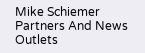Mike Schiemer Partners And News Outlets